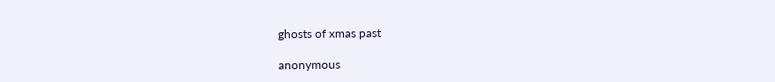ghosts of xmas past

anonymous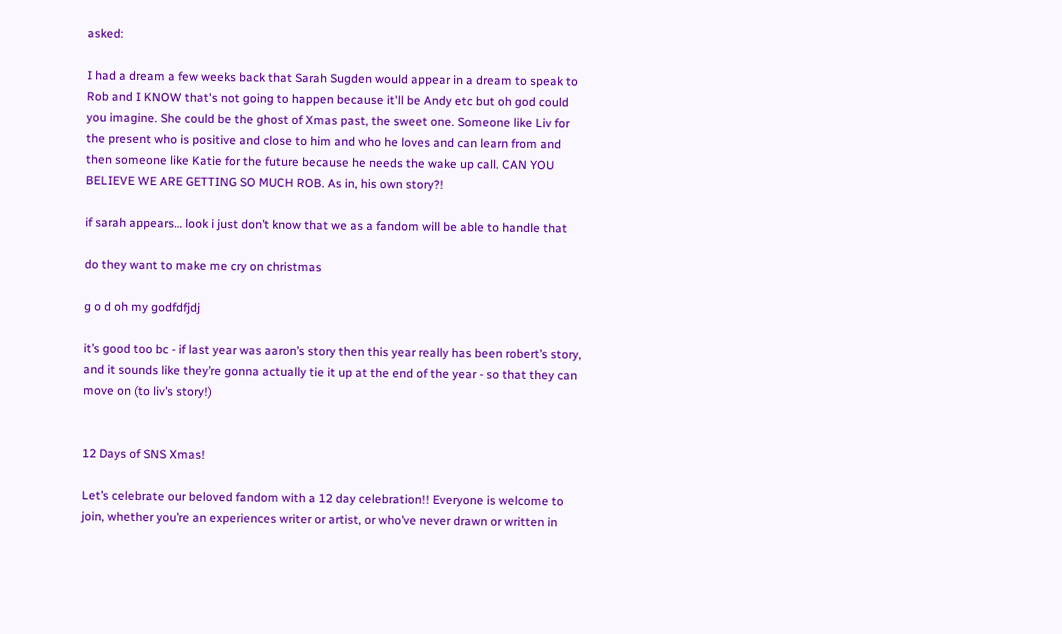asked:

I had a dream a few weeks back that Sarah Sugden would appear in a dream to speak to Rob and I KNOW that's not going to happen because it'll be Andy etc but oh god could you imagine. She could be the ghost of Xmas past, the sweet one. Someone like Liv for the present who is positive and close to him and who he loves and can learn from and then someone like Katie for the future because he needs the wake up call. CAN YOU BELIEVE WE ARE GETTING SO MUCH ROB. As in, his own story?!

if sarah appears… look i just don’t know that we as a fandom will be able to handle that

do they want to make me cry on christmas

g o d oh my godfdfjdj

it’s good too bc - if last year was aaron’s story then this year really has been robert’s story, and it sounds like they’re gonna actually tie it up at the end of the year - so that they can move on (to liv’s story!)


12 Days of SNS Xmas!

Let’s celebrate our beloved fandom with a 12 day celebration!! Everyone is welcome to join, whether you’re an experiences writer or artist, or who’ve never drawn or written in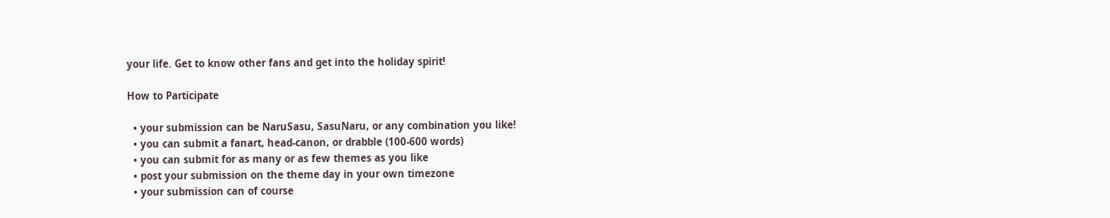your life. Get to know other fans and get into the holiday spirit!

How to Participate

  • your submission can be NaruSasu, SasuNaru, or any combination you like!
  • you can submit a fanart, head-canon, or drabble (100-600 words)
  • you can submit for as many or as few themes as you like
  • post your submission on the theme day in your own timezone
  • your submission can of course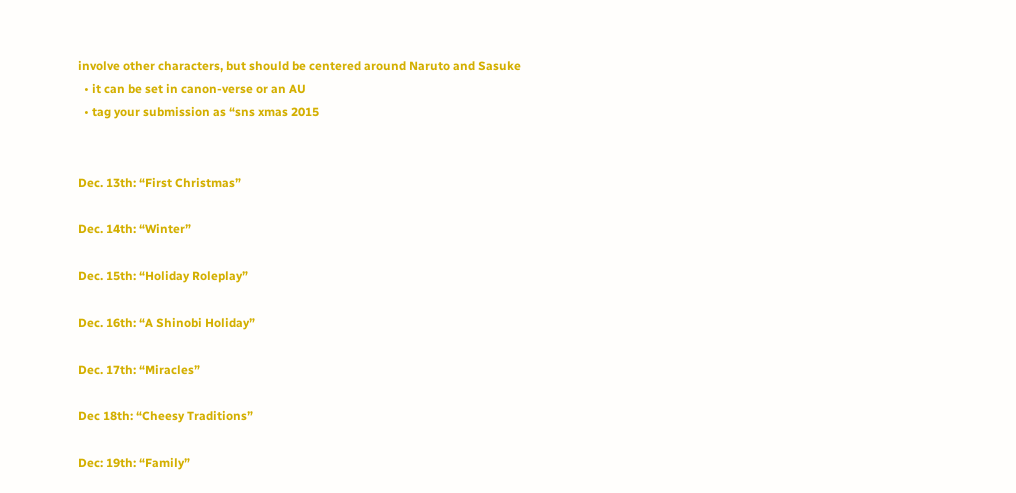involve other characters, but should be centered around Naruto and Sasuke
  • it can be set in canon-verse or an AU
  • tag your submission as “sns xmas 2015


Dec. 13th: “First Christmas”

Dec. 14th: “Winter”

Dec. 15th: “Holiday Roleplay”

Dec. 16th: “A Shinobi Holiday”

Dec. 17th: “Miracles”

Dec 18th: “Cheesy Traditions”

Dec: 19th: “Family”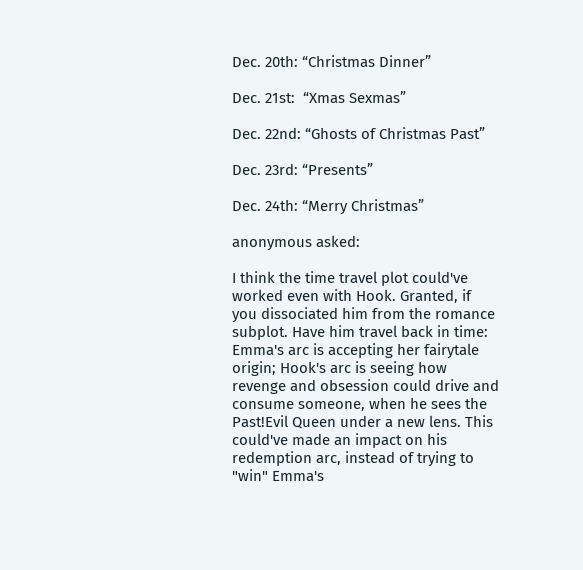Dec. 20th: “Christmas Dinner”

Dec. 21st:  “Xmas Sexmas”

Dec. 22nd: “Ghosts of Christmas Past”

Dec. 23rd: “Presents”

Dec. 24th: “Merry Christmas”

anonymous asked:

I think the time travel plot could've worked even with Hook. Granted, if you dissociated him from the romance subplot. Have him travel back in time: Emma's arc is accepting her fairytale origin; Hook's arc is seeing how revenge and obsession could drive and consume someone, when he sees the Past!Evil Queen under a new lens. This could've made an impact on his redemption arc, instead of trying to "win" Emma's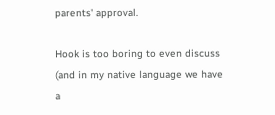parents' approval.

Hook is too boring to even discuss (and in my native language we have a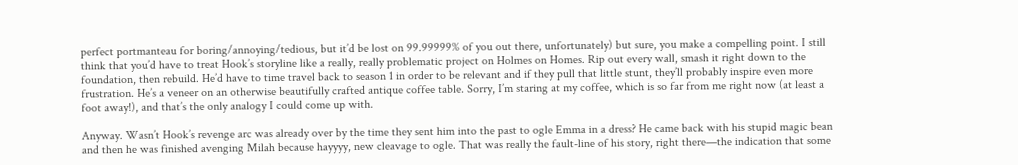perfect portmanteau for boring/annoying/tedious, but it’d be lost on 99.99999% of you out there, unfortunately) but sure, you make a compelling point. I still think that you’d have to treat Hook’s storyline like a really, really problematic project on Holmes on Homes. Rip out every wall, smash it right down to the foundation, then rebuild. He’d have to time travel back to season 1 in order to be relevant and if they pull that little stunt, they’ll probably inspire even more frustration. He’s a veneer on an otherwise beautifully crafted antique coffee table. Sorry, I’m staring at my coffee, which is so far from me right now (at least a foot away!), and that’s the only analogy I could come up with.

Anyway. Wasn’t Hook’s revenge arc was already over by the time they sent him into the past to ogle Emma in a dress? He came back with his stupid magic bean and then he was finished avenging Milah because hayyyy, new cleavage to ogle. That was really the fault-line of his story, right there—the indication that some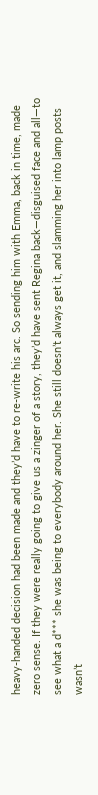heavy-handed decision had been made and they’d have to re-write his arc. So sending him with Emma, back in time, made zero sense. If they were really going to give us a zinger of a story, they’d have sent Regina back—disguised face and all—to see what a d*** she was being to everybody around her. She still doesn’t always get it, and slamming her into lamp posts wasn’t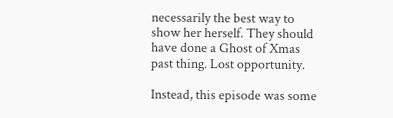necessarily the best way to show her herself. They should have done a Ghost of Xmas past thing. Lost opportunity.

Instead, this episode was some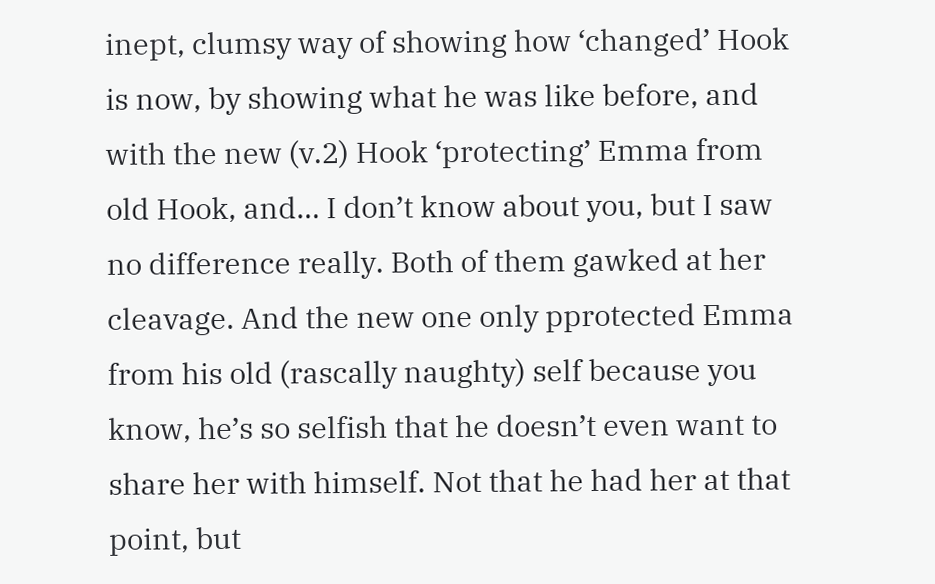inept, clumsy way of showing how ‘changed’ Hook is now, by showing what he was like before, and with the new (v.2) Hook ‘protecting’ Emma from old Hook, and… I don’t know about you, but I saw no difference really. Both of them gawked at her cleavage. And the new one only pprotected Emma from his old (rascally naughty) self because you know, he’s so selfish that he doesn’t even want to share her with himself. Not that he had her at that point, but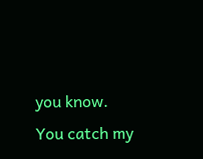you know. You catch my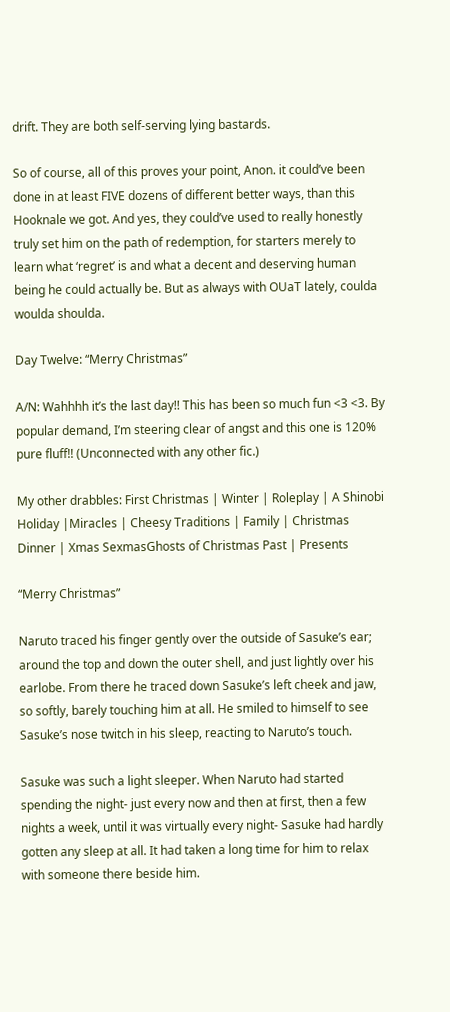drift. They are both self-serving lying bastards.

So of course, all of this proves your point, Anon. it could’ve been done in at least FIVE dozens of different better ways, than this Hooknale we got. And yes, they could’ve used to really honestly truly set him on the path of redemption, for starters merely to learn what ‘regret’ is and what a decent and deserving human being he could actually be. But as always with OUaT lately, coulda woulda shoulda.

Day Twelve: “Merry Christmas”

A/N: Wahhhh it’s the last day!! This has been so much fun <3 <3. By popular demand, I’m steering clear of angst and this one is 120% pure fluff!! (Unconnected with any other fic.)

My other drabbles: First Christmas | Winter | Roleplay | A Shinobi Holiday |Miracles | Cheesy Traditions | Family | Christmas Dinner | Xmas SexmasGhosts of Christmas Past | Presents

“Merry Christmas”

Naruto traced his finger gently over the outside of Sasuke’s ear; around the top and down the outer shell, and just lightly over his earlobe. From there he traced down Sasuke’s left cheek and jaw, so softly, barely touching him at all. He smiled to himself to see Sasuke’s nose twitch in his sleep, reacting to Naruto’s touch.

Sasuke was such a light sleeper. When Naruto had started spending the night- just every now and then at first, then a few nights a week, until it was virtually every night- Sasuke had hardly gotten any sleep at all. It had taken a long time for him to relax with someone there beside him.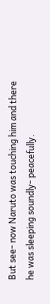But see- now Naruto was touching him and there he was sleeping soundly- peacefully.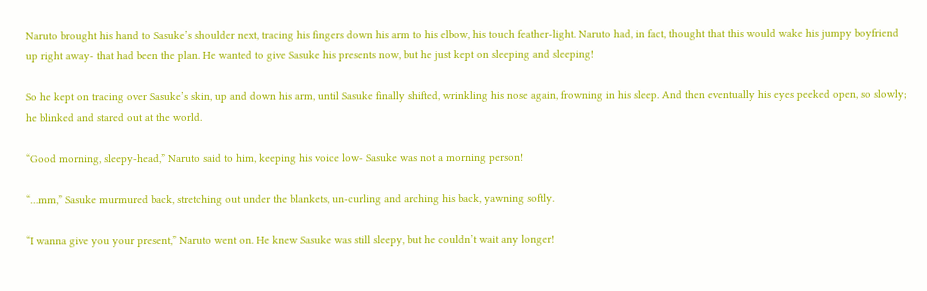Naruto brought his hand to Sasuke’s shoulder next, tracing his fingers down his arm to his elbow, his touch feather-light. Naruto had, in fact, thought that this would wake his jumpy boyfriend up right away- that had been the plan. He wanted to give Sasuke his presents now, but he just kept on sleeping and sleeping!

So he kept on tracing over Sasuke’s skin, up and down his arm, until Sasuke finally shifted, wrinkling his nose again, frowning in his sleep. And then eventually his eyes peeked open, so slowly; he blinked and stared out at the world.

“Good morning, sleepy-head,” Naruto said to him, keeping his voice low- Sasuke was not a morning person!

“…mm,” Sasuke murmured back, stretching out under the blankets, un-curling and arching his back, yawning softly.

“I wanna give you your present,” Naruto went on. He knew Sasuke was still sleepy, but he couldn’t wait any longer!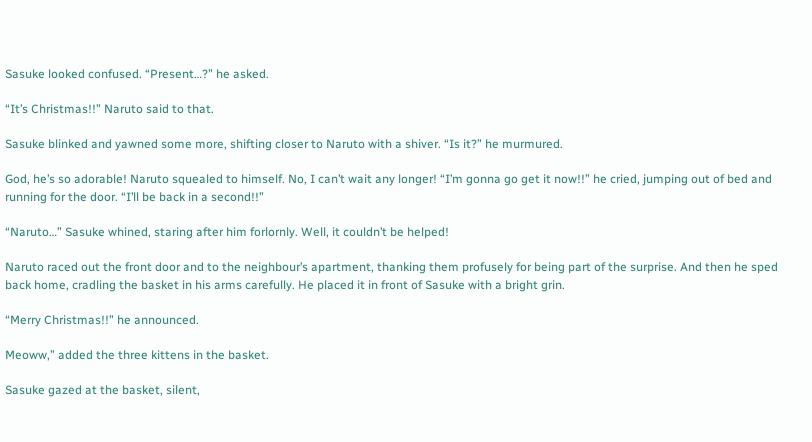Sasuke looked confused. “Present…?” he asked.

“It’s Christmas!!” Naruto said to that.

Sasuke blinked and yawned some more, shifting closer to Naruto with a shiver. “Is it?” he murmured.

God, he’s so adorable! Naruto squealed to himself. No, I can’t wait any longer! “I’m gonna go get it now!!” he cried, jumping out of bed and running for the door. “I’ll be back in a second!!”

“Naruto…” Sasuke whined, staring after him forlornly. Well, it couldn’t be helped!

Naruto raced out the front door and to the neighbour’s apartment, thanking them profusely for being part of the surprise. And then he sped back home, cradling the basket in his arms carefully. He placed it in front of Sasuke with a bright grin.

“Merry Christmas!!” he announced.

Meoww,” added the three kittens in the basket.

Sasuke gazed at the basket, silent,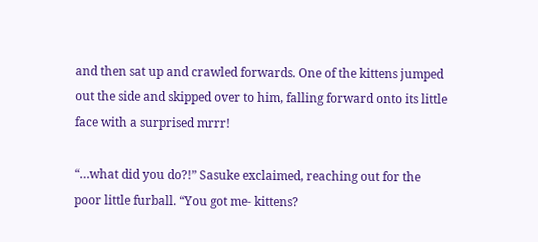and then sat up and crawled forwards. One of the kittens jumped out the side and skipped over to him, falling forward onto its little face with a surprised mrrr!

“…what did you do?!” Sasuke exclaimed, reaching out for the poor little furball. “You got me- kittens?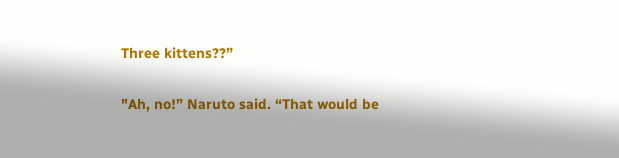Three kittens??”

"Ah, no!” Naruto said. “That would be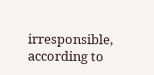irresponsible, according to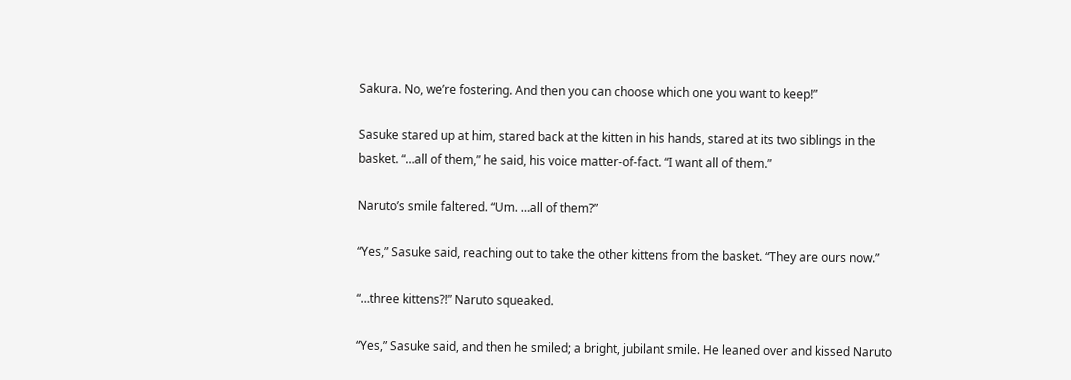Sakura. No, we’re fostering. And then you can choose which one you want to keep!”

Sasuke stared up at him, stared back at the kitten in his hands, stared at its two siblings in the basket. “…all of them,” he said, his voice matter-of-fact. “I want all of them.”

Naruto’s smile faltered. “Um. …all of them?”

“Yes,” Sasuke said, reaching out to take the other kittens from the basket. “They are ours now.”

“…three kittens?!” Naruto squeaked.

“Yes,” Sasuke said, and then he smiled; a bright, jubilant smile. He leaned over and kissed Naruto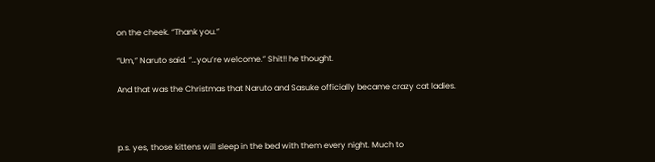on the cheek. “Thank you.”

“Um,” Naruto said. “…you’re welcome.” Shit!! he thought.

And that was the Christmas that Naruto and Sasuke officially became crazy cat ladies.



p.s. yes, those kittens will sleep in the bed with them every night. Much to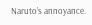Naruto’s annoyance.